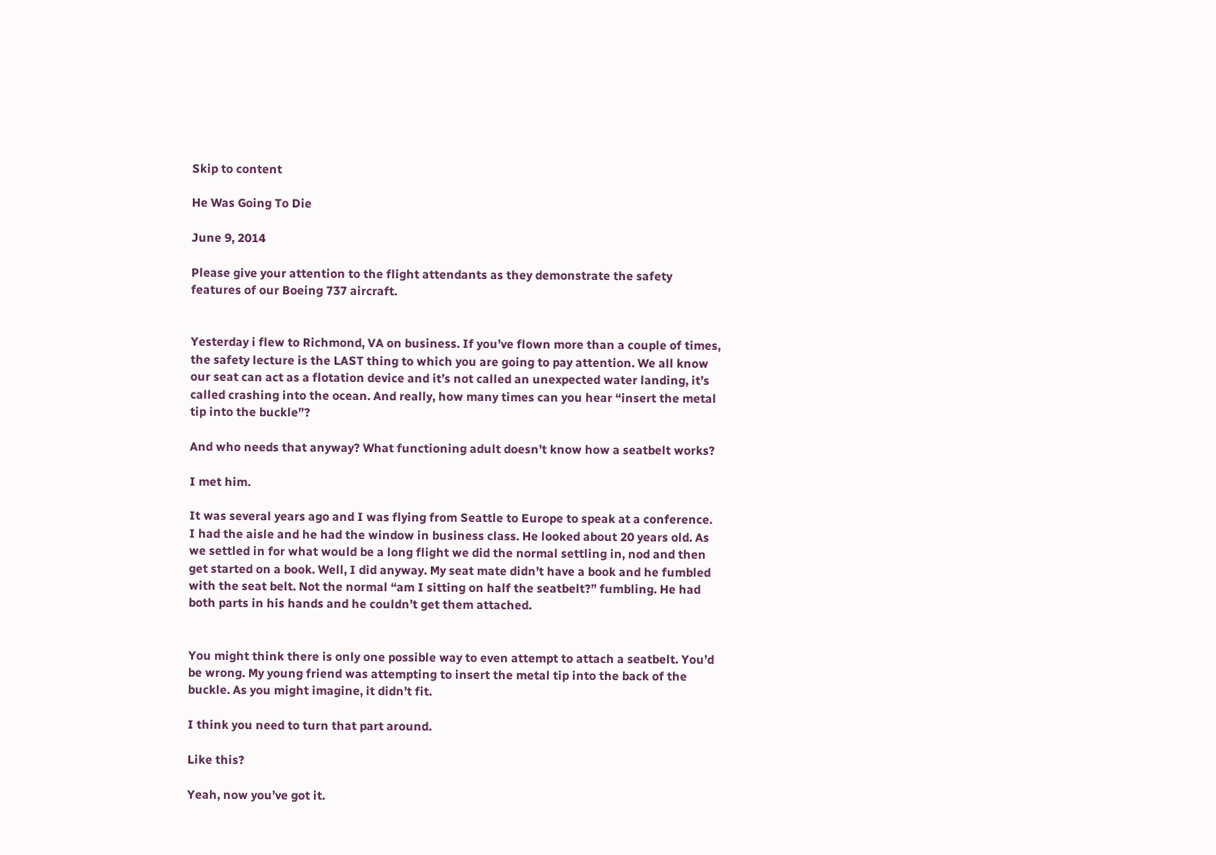Skip to content

He Was Going To Die

June 9, 2014

Please give your attention to the flight attendants as they demonstrate the safety features of our Boeing 737 aircraft.


Yesterday i flew to Richmond, VA on business. If you’ve flown more than a couple of times, the safety lecture is the LAST thing to which you are going to pay attention. We all know our seat can act as a flotation device and it’s not called an unexpected water landing, it’s called crashing into the ocean. And really, how many times can you hear “insert the metal tip into the buckle”?

And who needs that anyway? What functioning adult doesn’t know how a seatbelt works?

I met him.

It was several years ago and I was flying from Seattle to Europe to speak at a conference. I had the aisle and he had the window in business class. He looked about 20 years old. As we settled in for what would be a long flight we did the normal settling in, nod and then get started on a book. Well, I did anyway. My seat mate didn’t have a book and he fumbled with the seat belt. Not the normal “am I sitting on half the seatbelt?” fumbling. He had both parts in his hands and he couldn’t get them attached.


You might think there is only one possible way to even attempt to attach a seatbelt. You’d be wrong. My young friend was attempting to insert the metal tip into the back of the buckle. As you might imagine, it didn’t fit.

I think you need to turn that part around.

Like this?

Yeah, now you’ve got it.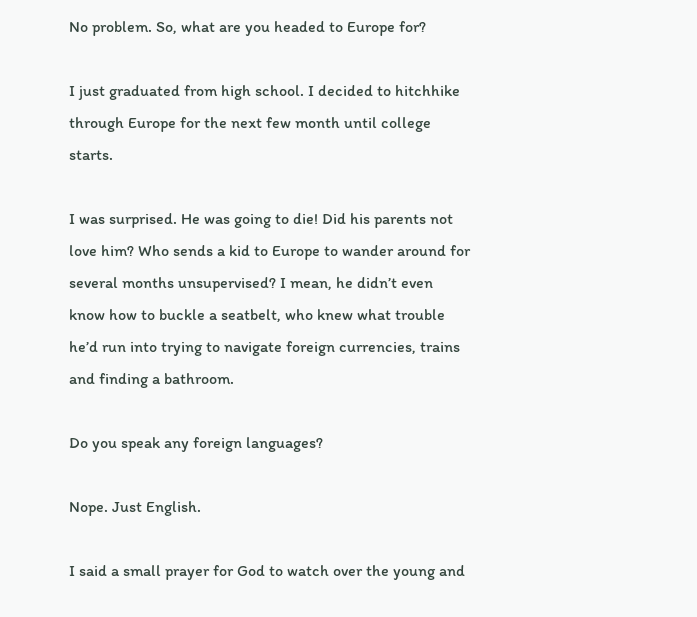No problem. So, what are you headed to Europe for?

I just graduated from high school. I decided to hitchhike through Europe for the next few month until college starts.

I was surprised. He was going to die! Did his parents not love him? Who sends a kid to Europe to wander around for several months unsupervised? I mean, he didn’t even know how to buckle a seatbelt, who knew what trouble he’d run into trying to navigate foreign currencies, trains and finding a bathroom.

Do you speak any foreign languages?

Nope. Just English.

I said a small prayer for God to watch over the young and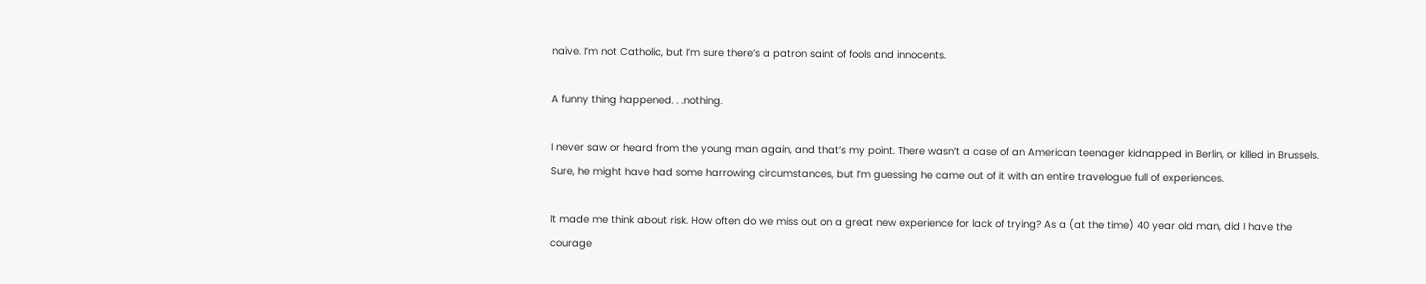naive. I’m not Catholic, but I’m sure there’s a patron saint of fools and innocents.

A funny thing happened. . .nothing.

I never saw or heard from the young man again, and that’s my point. There wasn’t a case of an American teenager kidnapped in Berlin, or killed in Brussels. Sure, he might have had some harrowing circumstances, but I’m guessing he came out of it with an entire travelogue full of experiences.

It made me think about risk. How often do we miss out on a great new experience for lack of trying? As a (at the time) 40 year old man, did I have the courage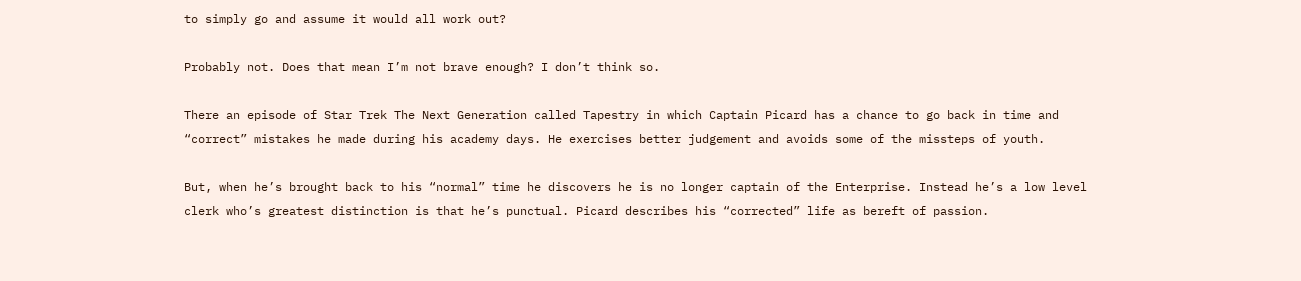to simply go and assume it would all work out?

Probably not. Does that mean I’m not brave enough? I don’t think so.

There an episode of Star Trek The Next Generation called Tapestry in which Captain Picard has a chance to go back in time and “correct” mistakes he made during his academy days. He exercises better judgement and avoids some of the missteps of youth.

But, when he’s brought back to his “normal” time he discovers he is no longer captain of the Enterprise. Instead he’s a low level clerk who’s greatest distinction is that he’s punctual. Picard describes his “corrected” life as bereft of passion.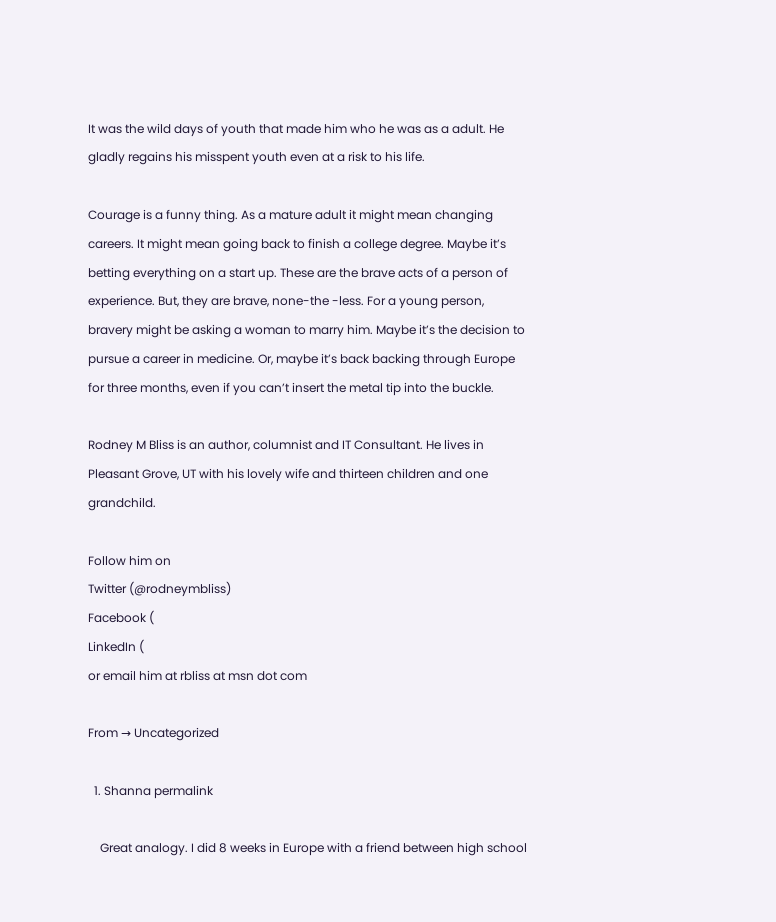It was the wild days of youth that made him who he was as a adult. He gladly regains his misspent youth even at a risk to his life.

Courage is a funny thing. As a mature adult it might mean changing careers. It might mean going back to finish a college degree. Maybe it’s betting everything on a start up. These are the brave acts of a person of experience. But, they are brave, none-the -less. For a young person, bravery might be asking a woman to marry him. Maybe it’s the decision to pursue a career in medicine. Or, maybe it’s back backing through Europe for three months, even if you can’t insert the metal tip into the buckle.

Rodney M Bliss is an author, columnist and IT Consultant. He lives in Pleasant Grove, UT with his lovely wife and thirteen children and one grandchild.

Follow him on
Twitter (@rodneymbliss)
Facebook (
LinkedIn (
or email him at rbliss at msn dot com

From → Uncategorized

  1. Shanna permalink

    Great analogy. I did 8 weeks in Europe with a friend between high school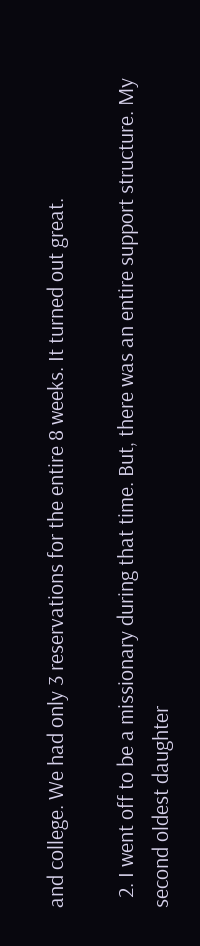and college. We had only 3 reservations for the entire 8 weeks. It turned out great.

  2. I went off to be a missionary during that time. But, there was an entire support structure. My second oldest daughter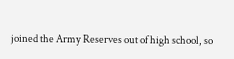joined the Army Reserves out of high school, so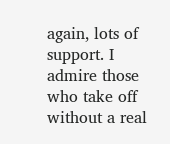again, lots of support. I admire those who take off without a real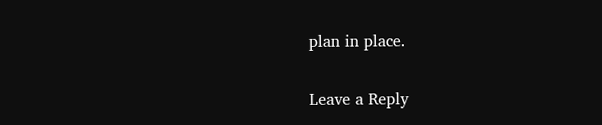plan in place.

Leave a Reply